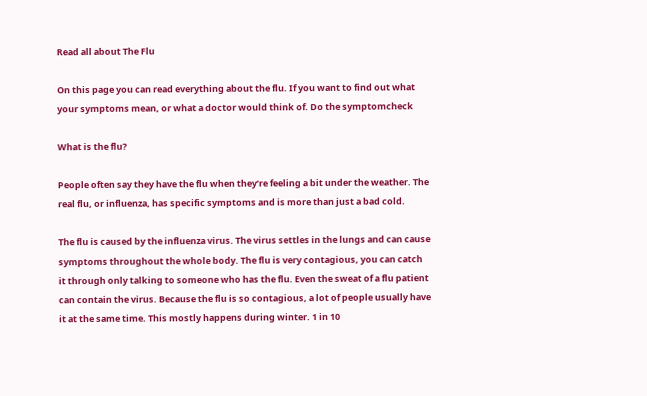Read all about The Flu

On this page you can read everything about the flu. If you want to find out what your symptoms mean, or what a doctor would think of. Do the symptomcheck

What is the flu?

People often say they have the flu when they’re feeling a bit under the weather. The real flu, or influenza, has specific symptoms and is more than just a bad cold.

The flu is caused by the influenza virus. The virus settles in the lungs and can cause symptoms throughout the whole body. The flu is very contagious, you can catch it through only talking to someone who has the flu. Even the sweat of a flu patient can contain the virus. Because the flu is so contagious, a lot of people usually have it at the same time. This mostly happens during winter. 1 in 10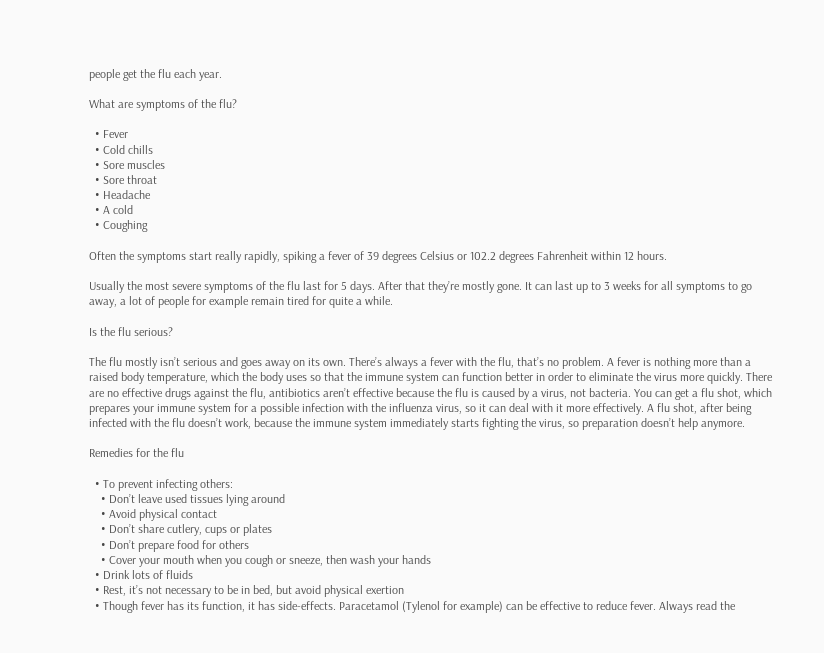people get the flu each year.

What are symptoms of the flu?

  • Fever
  • Cold chills
  • Sore muscles
  • Sore throat
  • Headache
  • A cold
  • Coughing

Often the symptoms start really rapidly, spiking a fever of 39 degrees Celsius or 102.2 degrees Fahrenheit within 12 hours.

Usually the most severe symptoms of the flu last for 5 days. After that they’re mostly gone. It can last up to 3 weeks for all symptoms to go away, a lot of people for example remain tired for quite a while.

Is the flu serious?

The flu mostly isn’t serious and goes away on its own. There’s always a fever with the flu, that’s no problem. A fever is nothing more than a raised body temperature, which the body uses so that the immune system can function better in order to eliminate the virus more quickly. There are no effective drugs against the flu, antibiotics aren’t effective because the flu is caused by a virus, not bacteria. You can get a flu shot, which prepares your immune system for a possible infection with the influenza virus, so it can deal with it more effectively. A flu shot, after being infected with the flu doesn’t work, because the immune system immediately starts fighting the virus, so preparation doesn’t help anymore.

Remedies for the flu

  • To prevent infecting others:
    • Don’t leave used tissues lying around
    • Avoid physical contact
    • Don’t share cutlery, cups or plates
    • Don’t prepare food for others
    • Cover your mouth when you cough or sneeze, then wash your hands
  • Drink lots of fluids
  • Rest, it’s not necessary to be in bed, but avoid physical exertion
  • Though fever has its function, it has side-effects. Paracetamol (Tylenol for example) can be effective to reduce fever. Always read the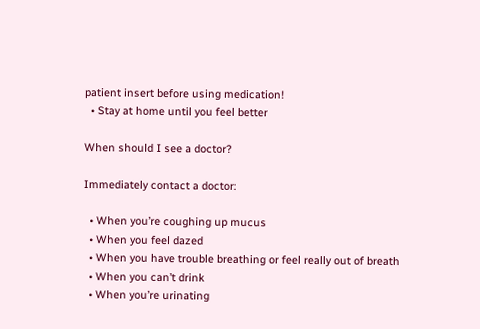patient insert before using medication!
  • Stay at home until you feel better

When should I see a doctor?

Immediately contact a doctor:

  • When you’re coughing up mucus
  • When you feel dazed
  • When you have trouble breathing or feel really out of breath
  • When you can’t drink
  • When you’re urinating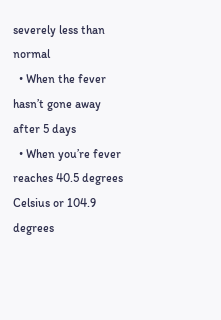severely less than normal
  • When the fever hasn’t gone away after 5 days
  • When you’re fever reaches 40.5 degrees Celsius or 104.9 degrees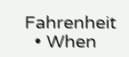Fahrenheit
  • When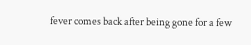fever comes back after being gone for a few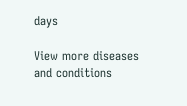days

View more diseases and conditions